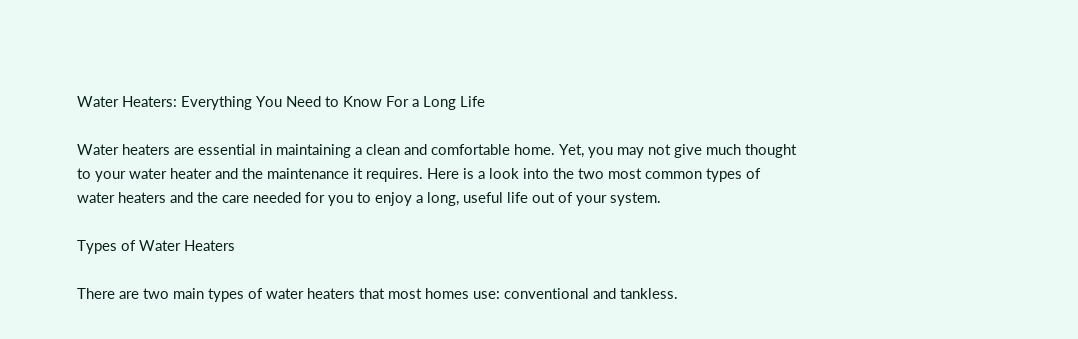Water Heaters: Everything You Need to Know For a Long Life

Water heaters are essential in maintaining a clean and comfortable home. Yet, you may not give much thought to your water heater and the maintenance it requires. Here is a look into the two most common types of water heaters and the care needed for you to enjoy a long, useful life out of your system.

Types of Water Heaters

There are two main types of water heaters that most homes use: conventional and tankless.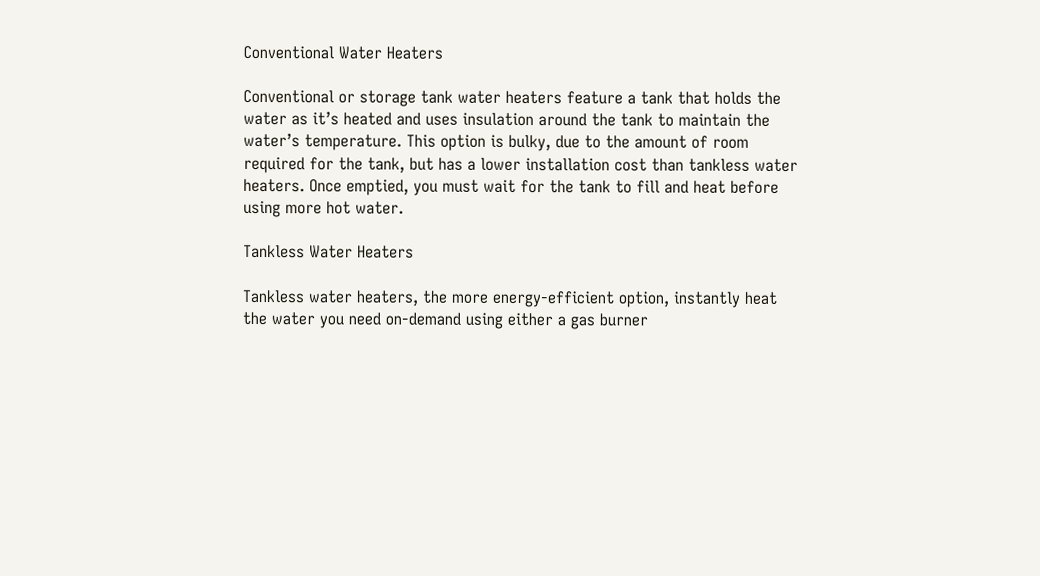Conventional Water Heaters

Conventional or storage tank water heaters feature a tank that holds the water as it’s heated and uses insulation around the tank to maintain the water’s temperature. This option is bulky, due to the amount of room required for the tank, but has a lower installation cost than tankless water heaters. Once emptied, you must wait for the tank to fill and heat before using more hot water.

Tankless Water Heaters

Tankless water heaters, the more energy-efficient option, instantly heat the water you need on-demand using either a gas burner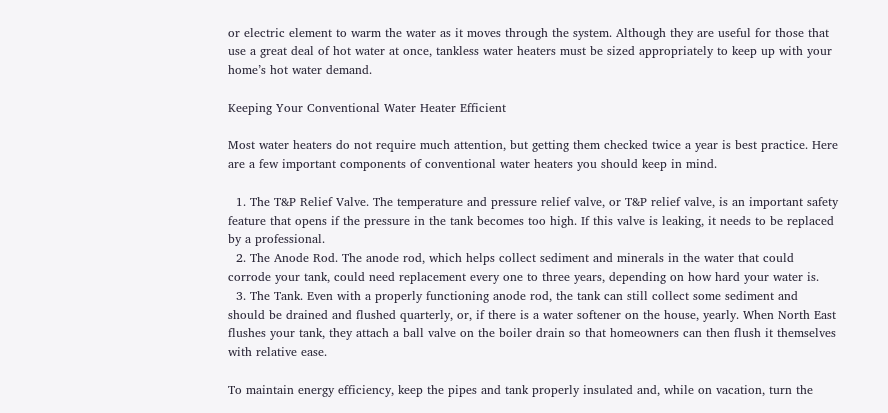or electric element to warm the water as it moves through the system. Although they are useful for those that use a great deal of hot water at once, tankless water heaters must be sized appropriately to keep up with your home’s hot water demand.

Keeping Your Conventional Water Heater Efficient

Most water heaters do not require much attention, but getting them checked twice a year is best practice. Here are a few important components of conventional water heaters you should keep in mind.

  1. The T&P Relief Valve. The temperature and pressure relief valve, or T&P relief valve, is an important safety feature that opens if the pressure in the tank becomes too high. If this valve is leaking, it needs to be replaced by a professional.
  2. The Anode Rod. The anode rod, which helps collect sediment and minerals in the water that could corrode your tank, could need replacement every one to three years, depending on how hard your water is.
  3. The Tank. Even with a properly functioning anode rod, the tank can still collect some sediment and should be drained and flushed quarterly, or, if there is a water softener on the house, yearly. When North East flushes your tank, they attach a ball valve on the boiler drain so that homeowners can then flush it themselves with relative ease.

To maintain energy efficiency, keep the pipes and tank properly insulated and, while on vacation, turn the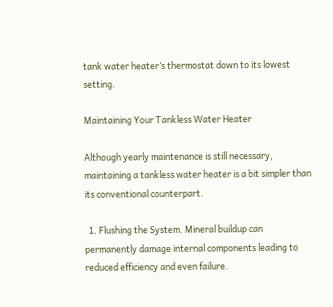tank water heater’s thermostat down to its lowest setting.

Maintaining Your Tankless Water Heater

Although yearly maintenance is still necessary, maintaining a tankless water heater is a bit simpler than its conventional counterpart.

  1. Flushing the System. Mineral buildup can permanently damage internal components leading to reduced efficiency and even failure.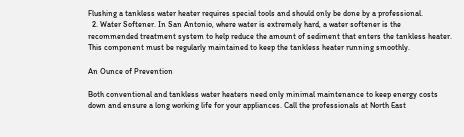Flushing a tankless water heater requires special tools and should only be done by a professional.
  2. Water Softener. In San Antonio, where water is extremely hard, a water softener is the recommended treatment system to help reduce the amount of sediment that enters the tankless heater. This component must be regularly maintained to keep the tankless heater running smoothly.

An Ounce of Prevention

Both conventional and tankless water heaters need only minimal maintenance to keep energy costs down and ensure a long working life for your appliances. Call the professionals at North East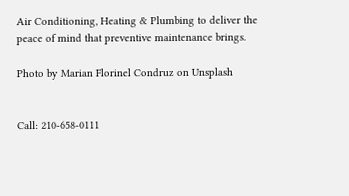Air Conditioning, Heating & Plumbing to deliver the peace of mind that preventive maintenance brings.

Photo by Marian Florinel Condruz on Unsplash


Call: 210-658-0111